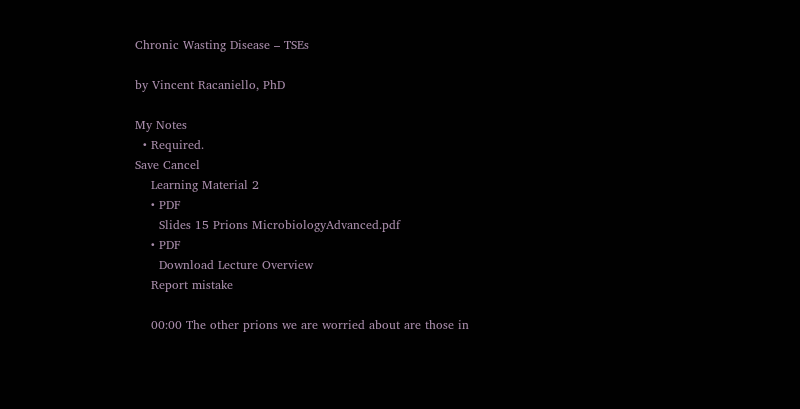Chronic Wasting Disease – TSEs

by Vincent Racaniello, PhD

My Notes
  • Required.
Save Cancel
    Learning Material 2
    • PDF
      Slides 15 Prions MicrobiologyAdvanced.pdf
    • PDF
      Download Lecture Overview
    Report mistake

    00:00 The other prions we are worried about are those in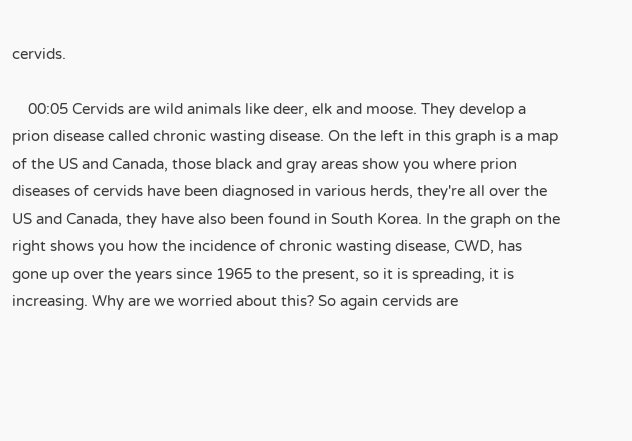cervids.

    00:05 Cervids are wild animals like deer, elk and moose. They develop a prion disease called chronic wasting disease. On the left in this graph is a map of the US and Canada, those black and gray areas show you where prion diseases of cervids have been diagnosed in various herds, they're all over the US and Canada, they have also been found in South Korea. In the graph on the right shows you how the incidence of chronic wasting disease, CWD, has gone up over the years since 1965 to the present, so it is spreading, it is increasing. Why are we worried about this? So again cervids are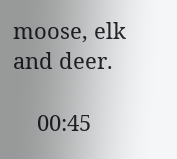moose, elk and deer.

    00:45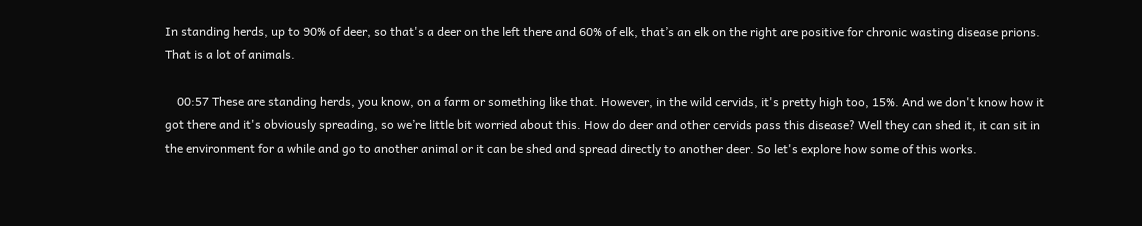In standing herds, up to 90% of deer, so that's a deer on the left there and 60% of elk, that’s an elk on the right are positive for chronic wasting disease prions. That is a lot of animals.

    00:57 These are standing herds, you know, on a farm or something like that. However, in the wild cervids, it's pretty high too, 15%. And we don't know how it got there and it's obviously spreading, so we’re little bit worried about this. How do deer and other cervids pass this disease? Well they can shed it, it can sit in the environment for a while and go to another animal or it can be shed and spread directly to another deer. So let's explore how some of this works.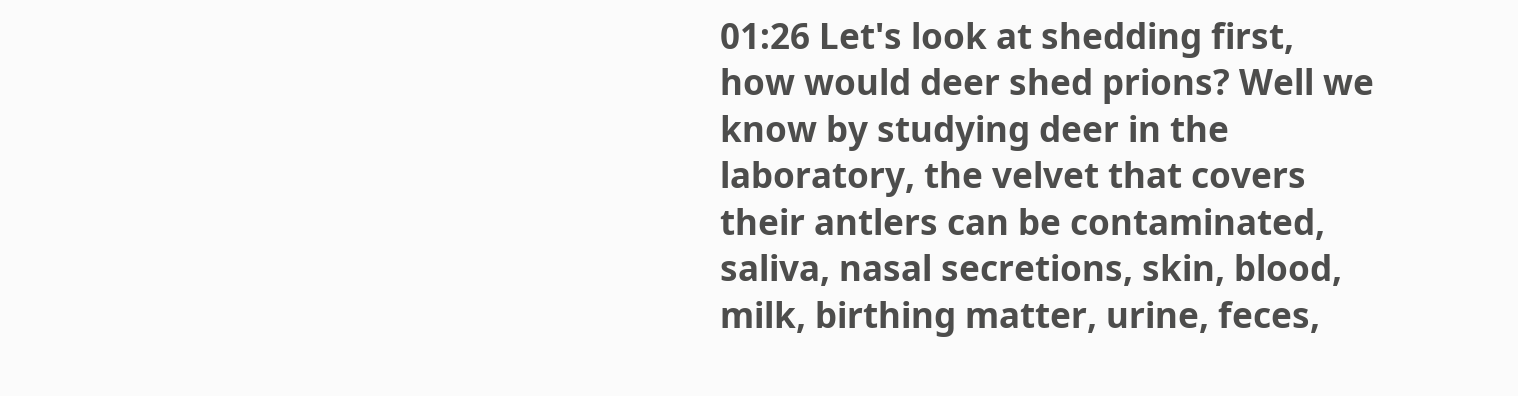01:26 Let's look at shedding first, how would deer shed prions? Well we know by studying deer in the laboratory, the velvet that covers their antlers can be contaminated, saliva, nasal secretions, skin, blood, milk, birthing matter, urine, feces,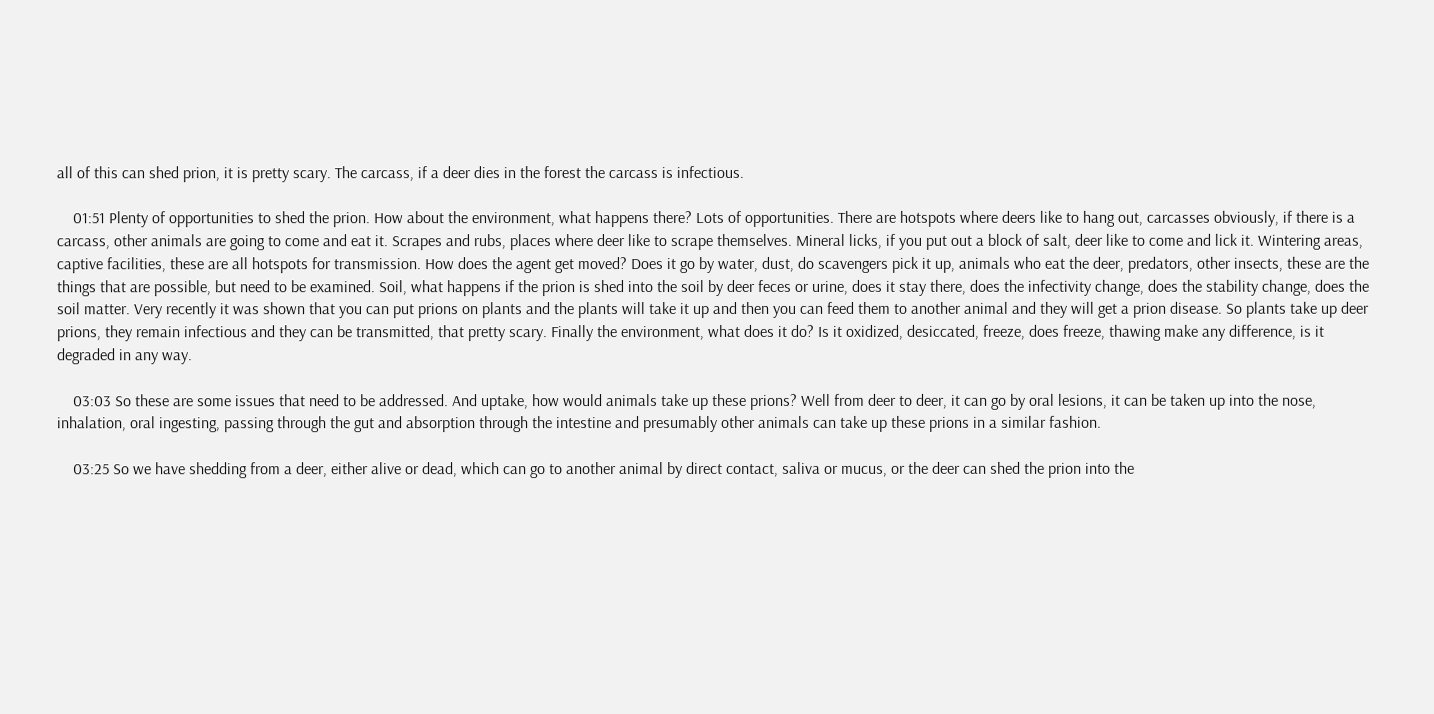all of this can shed prion, it is pretty scary. The carcass, if a deer dies in the forest the carcass is infectious.

    01:51 Plenty of opportunities to shed the prion. How about the environment, what happens there? Lots of opportunities. There are hotspots where deers like to hang out, carcasses obviously, if there is a carcass, other animals are going to come and eat it. Scrapes and rubs, places where deer like to scrape themselves. Mineral licks, if you put out a block of salt, deer like to come and lick it. Wintering areas, captive facilities, these are all hotspots for transmission. How does the agent get moved? Does it go by water, dust, do scavengers pick it up, animals who eat the deer, predators, other insects, these are the things that are possible, but need to be examined. Soil, what happens if the prion is shed into the soil by deer feces or urine, does it stay there, does the infectivity change, does the stability change, does the soil matter. Very recently it was shown that you can put prions on plants and the plants will take it up and then you can feed them to another animal and they will get a prion disease. So plants take up deer prions, they remain infectious and they can be transmitted, that pretty scary. Finally the environment, what does it do? Is it oxidized, desiccated, freeze, does freeze, thawing make any difference, is it degraded in any way.

    03:03 So these are some issues that need to be addressed. And uptake, how would animals take up these prions? Well from deer to deer, it can go by oral lesions, it can be taken up into the nose, inhalation, oral ingesting, passing through the gut and absorption through the intestine and presumably other animals can take up these prions in a similar fashion.

    03:25 So we have shedding from a deer, either alive or dead, which can go to another animal by direct contact, saliva or mucus, or the deer can shed the prion into the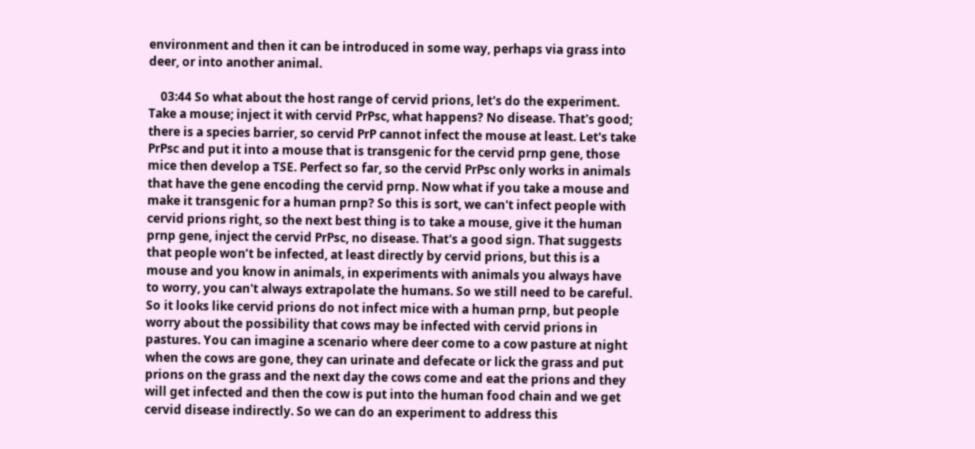environment and then it can be introduced in some way, perhaps via grass into deer, or into another animal.

    03:44 So what about the host range of cervid prions, let's do the experiment. Take a mouse; inject it with cervid PrPsc, what happens? No disease. That's good; there is a species barrier, so cervid PrP cannot infect the mouse at least. Let's take PrPsc and put it into a mouse that is transgenic for the cervid prnp gene, those mice then develop a TSE. Perfect so far, so the cervid PrPsc only works in animals that have the gene encoding the cervid prnp. Now what if you take a mouse and make it transgenic for a human prnp? So this is sort, we can't infect people with cervid prions right, so the next best thing is to take a mouse, give it the human prnp gene, inject the cervid PrPsc, no disease. That's a good sign. That suggests that people won’t be infected, at least directly by cervid prions, but this is a mouse and you know in animals, in experiments with animals you always have to worry, you can't always extrapolate the humans. So we still need to be careful. So it looks like cervid prions do not infect mice with a human prnp, but people worry about the possibility that cows may be infected with cervid prions in pastures. You can imagine a scenario where deer come to a cow pasture at night when the cows are gone, they can urinate and defecate or lick the grass and put prions on the grass and the next day the cows come and eat the prions and they will get infected and then the cow is put into the human food chain and we get cervid disease indirectly. So we can do an experiment to address this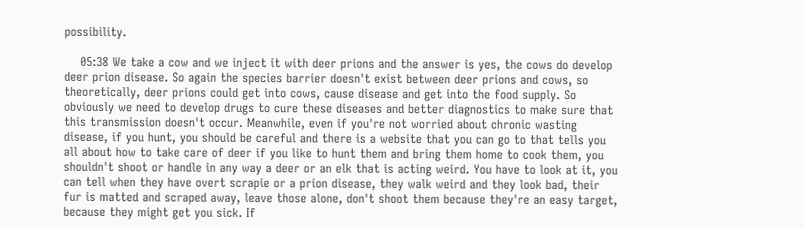possibility.

    05:38 We take a cow and we inject it with deer prions and the answer is yes, the cows do develop deer prion disease. So again the species barrier doesn't exist between deer prions and cows, so theoretically, deer prions could get into cows, cause disease and get into the food supply. So obviously we need to develop drugs to cure these diseases and better diagnostics to make sure that this transmission doesn't occur. Meanwhile, even if you're not worried about chronic wasting disease, if you hunt, you should be careful and there is a website that you can go to that tells you all about how to take care of deer if you like to hunt them and bring them home to cook them, you shouldn't shoot or handle in any way a deer or an elk that is acting weird. You have to look at it, you can tell when they have overt scrapie or a prion disease, they walk weird and they look bad, their fur is matted and scraped away, leave those alone, don't shoot them because they're an easy target, because they might get you sick. If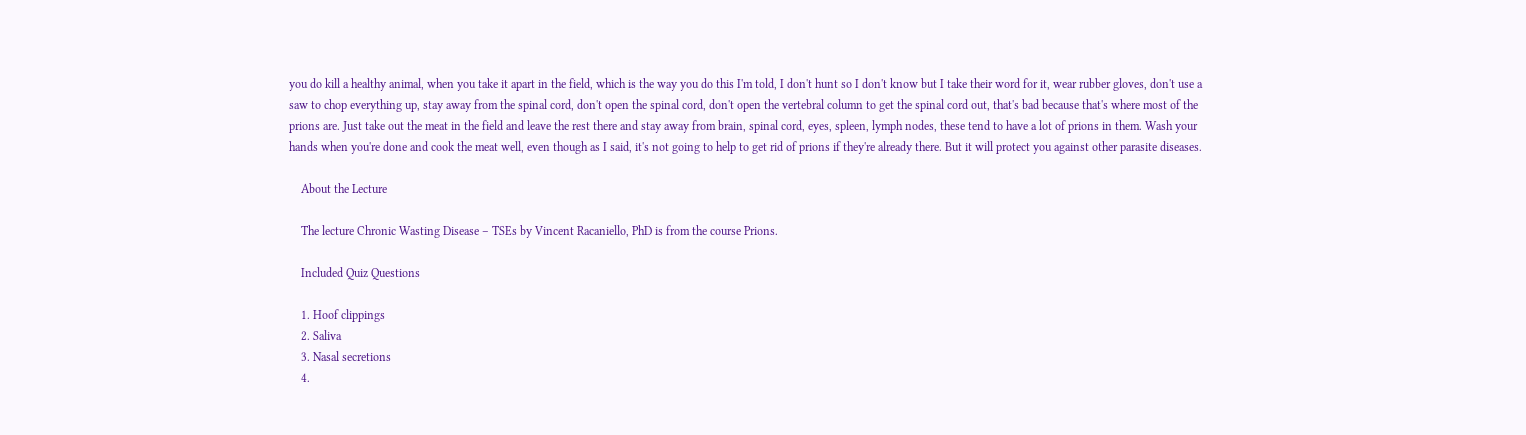you do kill a healthy animal, when you take it apart in the field, which is the way you do this I'm told, I don't hunt so I don't know but I take their word for it, wear rubber gloves, don't use a saw to chop everything up, stay away from the spinal cord, don't open the spinal cord, don't open the vertebral column to get the spinal cord out, that's bad because that's where most of the prions are. Just take out the meat in the field and leave the rest there and stay away from brain, spinal cord, eyes, spleen, lymph nodes, these tend to have a lot of prions in them. Wash your hands when you're done and cook the meat well, even though as I said, it's not going to help to get rid of prions if they're already there. But it will protect you against other parasite diseases.

    About the Lecture

    The lecture Chronic Wasting Disease – TSEs by Vincent Racaniello, PhD is from the course Prions.

    Included Quiz Questions

    1. Hoof clippings
    2. Saliva
    3. Nasal secretions
    4.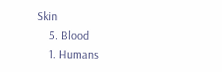Skin
    5. Blood
    1. Humans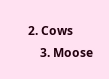2. Cows
    3. Moose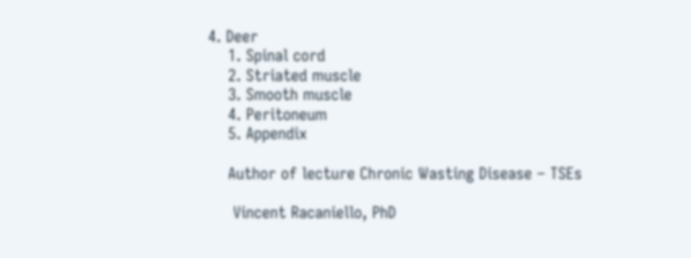4. Deer
    1. Spinal cord
    2. Striated muscle
    3. Smooth muscle
    4. Peritoneum
    5. Appendix

    Author of lecture Chronic Wasting Disease – TSEs

     Vincent Racaniello, PhD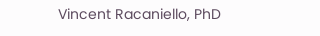Vincent Racaniello, PhD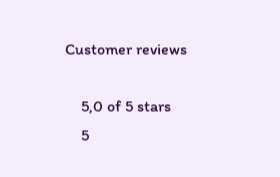Customer reviews

    5,0 of 5 stars
    5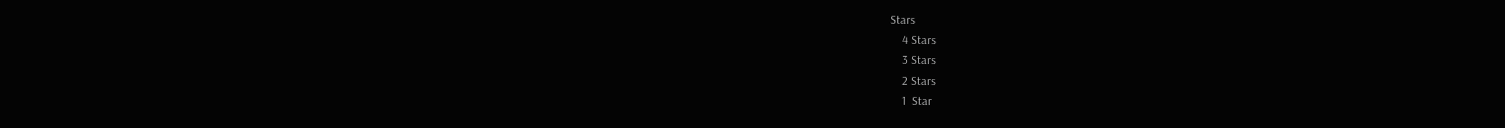Stars
    4 Stars
    3 Stars
    2 Stars
    1  Star